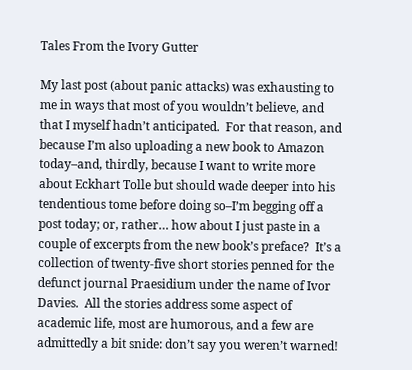Tales From the Ivory Gutter

My last post (about panic attacks) was exhausting to me in ways that most of you wouldn’t believe, and that I myself hadn’t anticipated.  For that reason, and because I’m also uploading a new book to Amazon today–and, thirdly, because I want to write more about Eckhart Tolle but should wade deeper into his tendentious tome before doing so–I’m begging off a post today; or, rather… how about I just paste in a couple of excerpts from the new book’s preface?  It’s a collection of twenty-five short stories penned for the defunct journal Praesidium under the name of Ivor Davies.  All the stories address some aspect of academic life, most are humorous, and a few are admittedly a bit snide: don’t say you weren’t warned!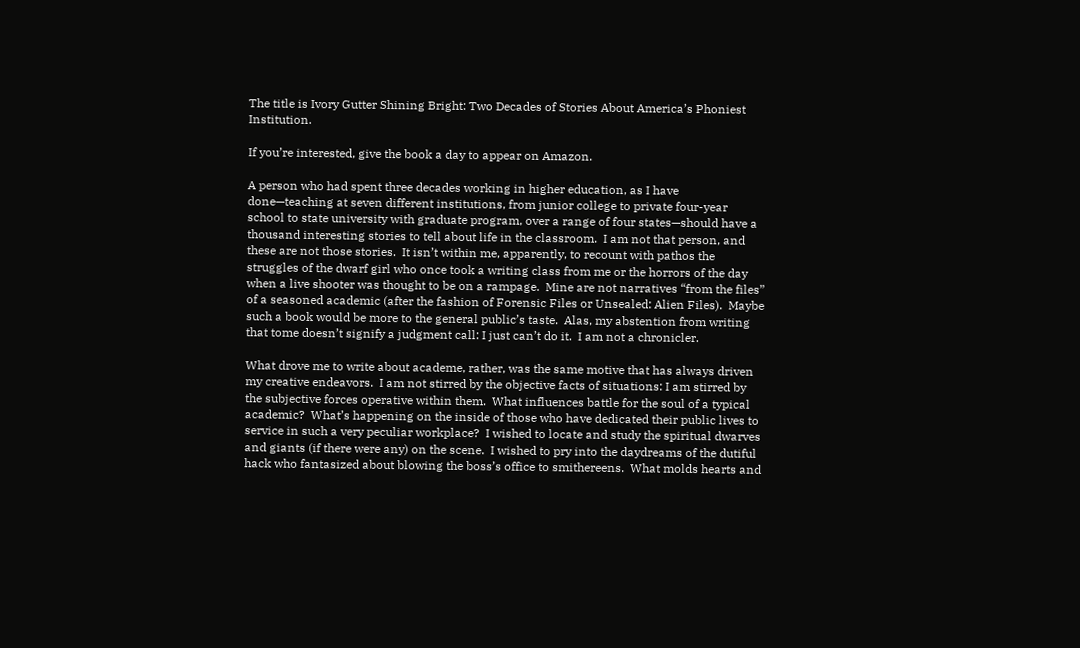The title is Ivory Gutter Shining Bright: Two Decades of Stories About America’s Phoniest Institution.

If you’re interested, give the book a day to appear on Amazon.

A person who had spent three decades working in higher education, as I have done—teaching at seven different institutions, from junior college to private four-year school to state university with graduate program, over a range of four states—should have a thousand interesting stories to tell about life in the classroom.  I am not that person, and these are not those stories.  It isn’t within me, apparently, to recount with pathos the struggles of the dwarf girl who once took a writing class from me or the horrors of the day when a live shooter was thought to be on a rampage.  Mine are not narratives “from the files” of a seasoned academic (after the fashion of Forensic Files or Unsealed: Alien Files).  Maybe such a book would be more to the general public’s taste.  Alas, my abstention from writing that tome doesn’t signify a judgment call: I just can’t do it.  I am not a chronicler.

What drove me to write about academe, rather, was the same motive that has always driven my creative endeavors.  I am not stirred by the objective facts of situations: I am stirred by the subjective forces operative within them.  What influences battle for the soul of a typical academic?  What’s happening on the inside of those who have dedicated their public lives to service in such a very peculiar workplace?  I wished to locate and study the spiritual dwarves and giants (if there were any) on the scene.  I wished to pry into the daydreams of the dutiful hack who fantasized about blowing the boss’s office to smithereens.  What molds hearts and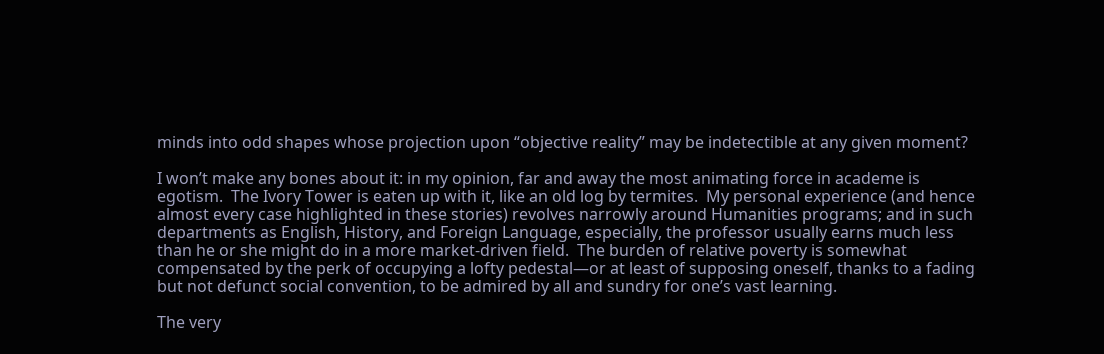minds into odd shapes whose projection upon “objective reality” may be indetectible at any given moment?

I won’t make any bones about it: in my opinion, far and away the most animating force in academe is egotism.  The Ivory Tower is eaten up with it, like an old log by termites.  My personal experience (and hence almost every case highlighted in these stories) revolves narrowly around Humanities programs; and in such departments as English, History, and Foreign Language, especially, the professor usually earns much less than he or she might do in a more market-driven field.  The burden of relative poverty is somewhat compensated by the perk of occupying a lofty pedestal—or at least of supposing oneself, thanks to a fading but not defunct social convention, to be admired by all and sundry for one’s vast learning.

The very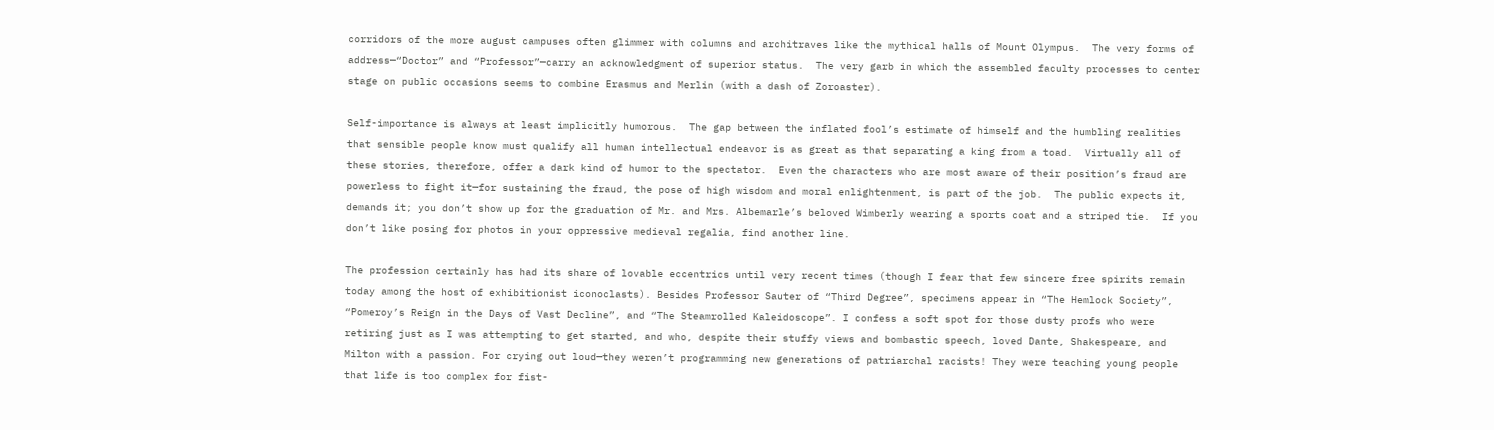corridors of the more august campuses often glimmer with columns and architraves like the mythical halls of Mount Olympus.  The very forms of address—“Doctor” and “Professor”—carry an acknowledgment of superior status.  The very garb in which the assembled faculty processes to center stage on public occasions seems to combine Erasmus and Merlin (with a dash of Zoroaster).

Self-importance is always at least implicitly humorous.  The gap between the inflated fool’s estimate of himself and the humbling realities that sensible people know must qualify all human intellectual endeavor is as great as that separating a king from a toad.  Virtually all of these stories, therefore, offer a dark kind of humor to the spectator.  Even the characters who are most aware of their position’s fraud are powerless to fight it—for sustaining the fraud, the pose of high wisdom and moral enlightenment, is part of the job.  The public expects it, demands it; you don’t show up for the graduation of Mr. and Mrs. Albemarle’s beloved Wimberly wearing a sports coat and a striped tie.  If you don’t like posing for photos in your oppressive medieval regalia, find another line.

The profession certainly has had its share of lovable eccentrics until very recent times (though I fear that few sincere free spirits remain today among the host of exhibitionist iconoclasts). Besides Professor Sauter of “Third Degree”, specimens appear in “The Hemlock Society”, “Pomeroy’s Reign in the Days of Vast Decline”, and “The Steamrolled Kaleidoscope”. I confess a soft spot for those dusty profs who were retiring just as I was attempting to get started, and who, despite their stuffy views and bombastic speech, loved Dante, Shakespeare, and Milton with a passion. For crying out loud—they weren’t programming new generations of patriarchal racists! They were teaching young people that life is too complex for fist-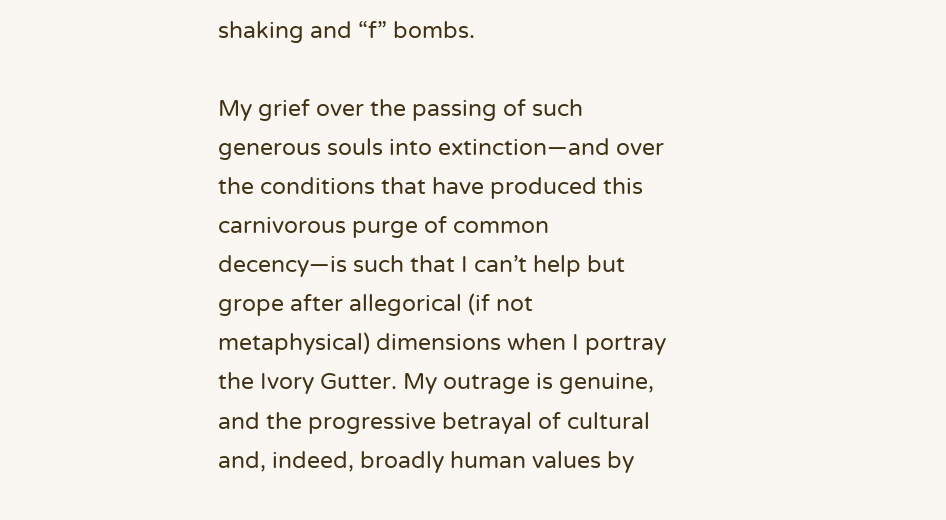shaking and “f” bombs.

My grief over the passing of such generous souls into extinction—and over the conditions that have produced this carnivorous purge of common decency—is such that I can’t help but grope after allegorical (if not metaphysical) dimensions when I portray the Ivory Gutter. My outrage is genuine, and the progressive betrayal of cultural and, indeed, broadly human values by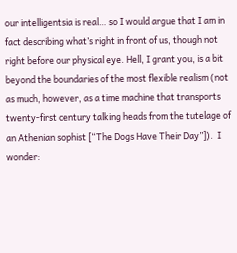our intelligentsia is real… so I would argue that I am in fact describing what’s right in front of us, though not right before our physical eye. Hell, I grant you, is a bit beyond the boundaries of the most flexible realism (not as much, however, as a time machine that transports twenty-first century talking heads from the tutelage of an Athenian sophist [“The Dogs Have Their Day”]).  I wonder: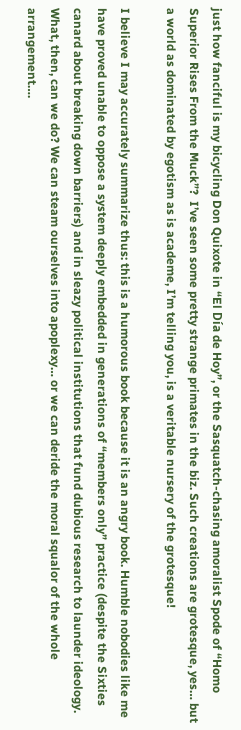just how fanciful is my bicycling Don Quixote in “El Día de Hoy”, or the Sasquatch-chasing amoralist Spode of “Homo Superior Rises From the Muck”?  I’ve seen some pretty strange primates in the biz. Such creations are grotesque, yes… but a world as dominated by egotism as is academe, I’m telling you, is a veritable nursery of the grotesque!

I believe I may accurately summarize thus: this is a humorous book because it is an angry book. Humble nobodies like me have proved unable to oppose a system deeply embedded in generations of “members only” practice (despite the Sixties canard about breaking down barriers) and in sleazy political institutions that fund dubious research to launder ideology. What, then, can we do? We can steam ourselves into apoplexy… or we can deride the moral squalor of the whole arrangement….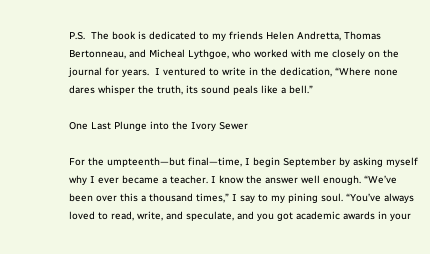P.S.  The book is dedicated to my friends Helen Andretta, Thomas Bertonneau, and Micheal Lythgoe, who worked with me closely on the journal for years.  I ventured to write in the dedication, “Where none dares whisper the truth, its sound peals like a bell.”

One Last Plunge into the Ivory Sewer

For the umpteenth—but final—time, I begin September by asking myself why I ever became a teacher. I know the answer well enough. “We’ve been over this a thousand times,” I say to my pining soul. “You’ve always loved to read, write, and speculate, and you got academic awards in your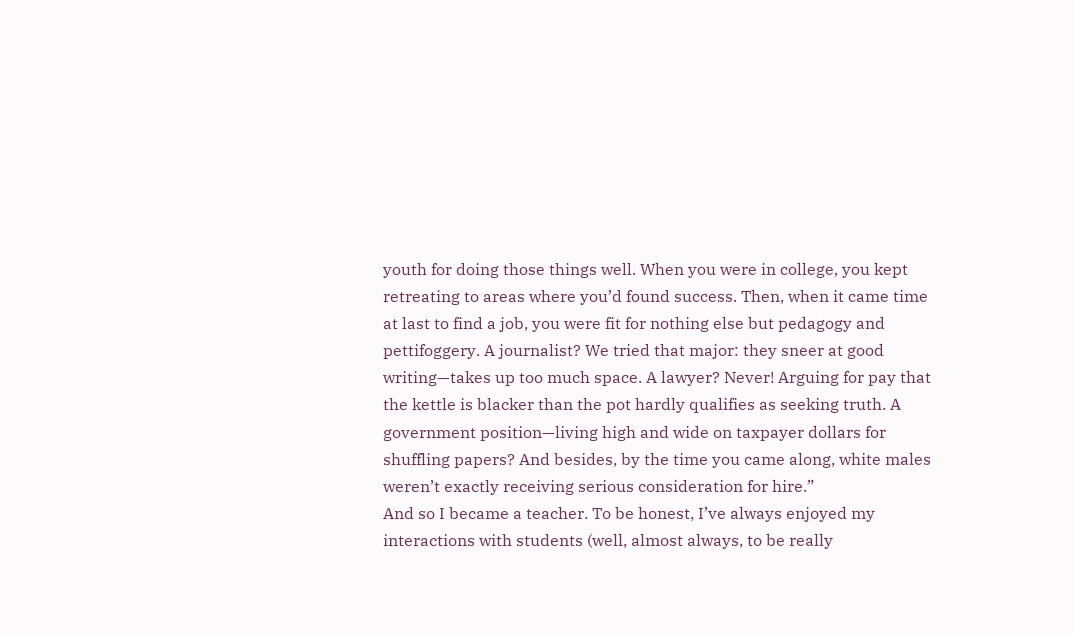youth for doing those things well. When you were in college, you kept retreating to areas where you’d found success. Then, when it came time at last to find a job, you were fit for nothing else but pedagogy and pettifoggery. A journalist? We tried that major: they sneer at good writing—takes up too much space. A lawyer? Never! Arguing for pay that the kettle is blacker than the pot hardly qualifies as seeking truth. A government position—living high and wide on taxpayer dollars for shuffling papers? And besides, by the time you came along, white males weren’t exactly receiving serious consideration for hire.”
And so I became a teacher. To be honest, I’ve always enjoyed my interactions with students (well, almost always, to be really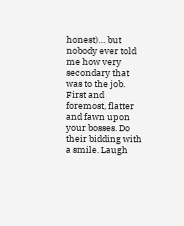honest)… but nobody ever told me how very secondary that was to the job. First and foremost, flatter and fawn upon your bosses. Do their bidding with a smile. Laugh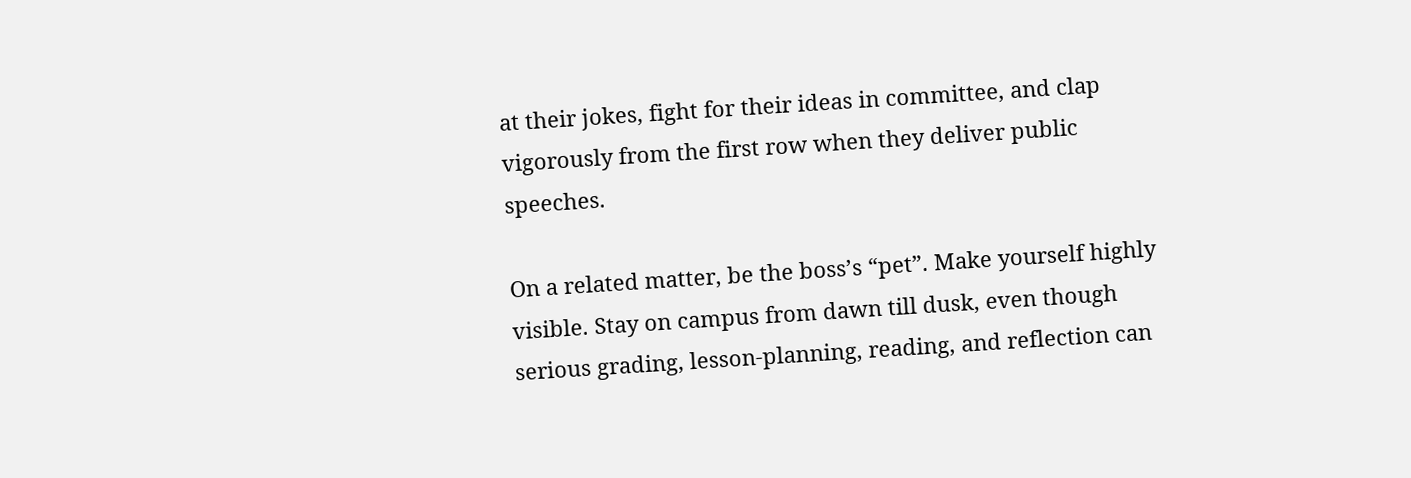at their jokes, fight for their ideas in committee, and clap vigorously from the first row when they deliver public speeches.

On a related matter, be the boss’s “pet”. Make yourself highly visible. Stay on campus from dawn till dusk, even though serious grading, lesson-planning, reading, and reflection can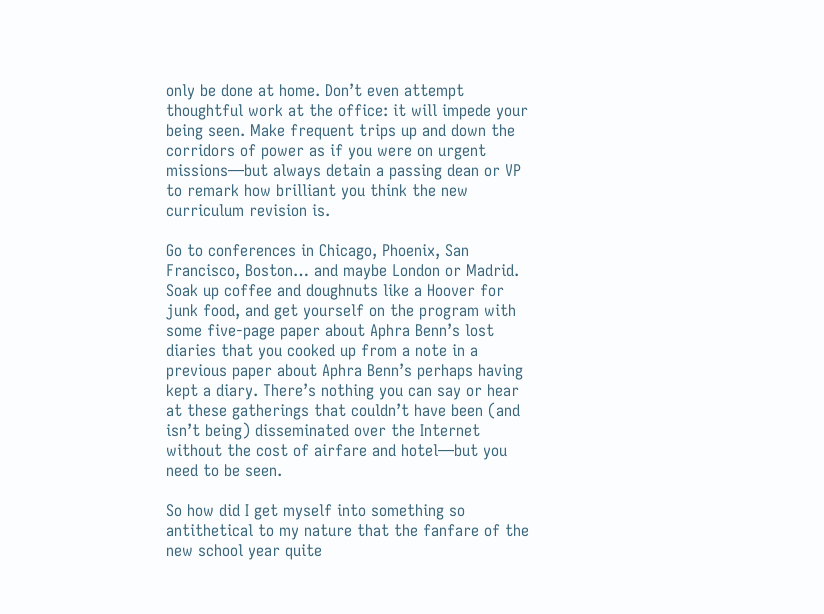only be done at home. Don’t even attempt thoughtful work at the office: it will impede your being seen. Make frequent trips up and down the corridors of power as if you were on urgent missions—but always detain a passing dean or VP to remark how brilliant you think the new curriculum revision is.

Go to conferences in Chicago, Phoenix, San Francisco, Boston… and maybe London or Madrid. Soak up coffee and doughnuts like a Hoover for junk food, and get yourself on the program with some five-page paper about Aphra Benn’s lost diaries that you cooked up from a note in a previous paper about Aphra Benn’s perhaps having kept a diary. There’s nothing you can say or hear at these gatherings that couldn’t have been (and isn’t being) disseminated over the Internet without the cost of airfare and hotel—but you need to be seen.

So how did I get myself into something so antithetical to my nature that the fanfare of the new school year quite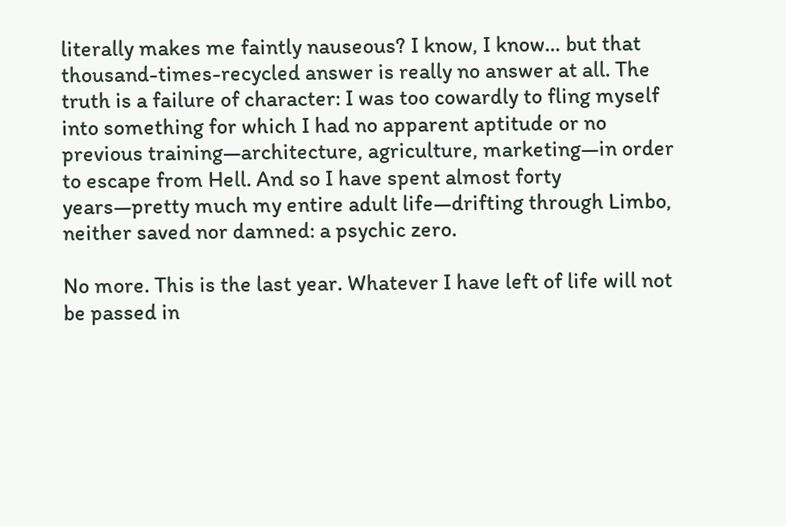literally makes me faintly nauseous? I know, I know… but that thousand-times-recycled answer is really no answer at all. The truth is a failure of character: I was too cowardly to fling myself into something for which I had no apparent aptitude or no previous training—architecture, agriculture, marketing—in order to escape from Hell. And so I have spent almost forty years—pretty much my entire adult life—drifting through Limbo, neither saved nor damned: a psychic zero.

No more. This is the last year. Whatever I have left of life will not be passed in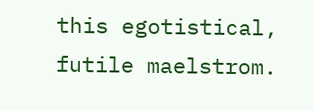this egotistical, futile maelstrom.